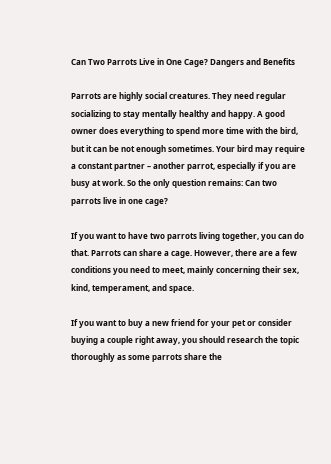Can Two Parrots Live in One Cage? Dangers and Benefits

Parrots are highly social creatures. They need regular socializing to stay mentally healthy and happy. A good owner does everything to spend more time with the bird, but it can be not enough sometimes. Your bird may require a constant partner – another parrot, especially if you are busy at work. So the only question remains: Can two parrots live in one cage?

If you want to have two parrots living together, you can do that. Parrots can share a cage. However, there are a few conditions you need to meet, mainly concerning their sex, kind, temperament, and space.

If you want to buy a new friend for your pet or consider buying a couple right away, you should research the topic thoroughly as some parrots share the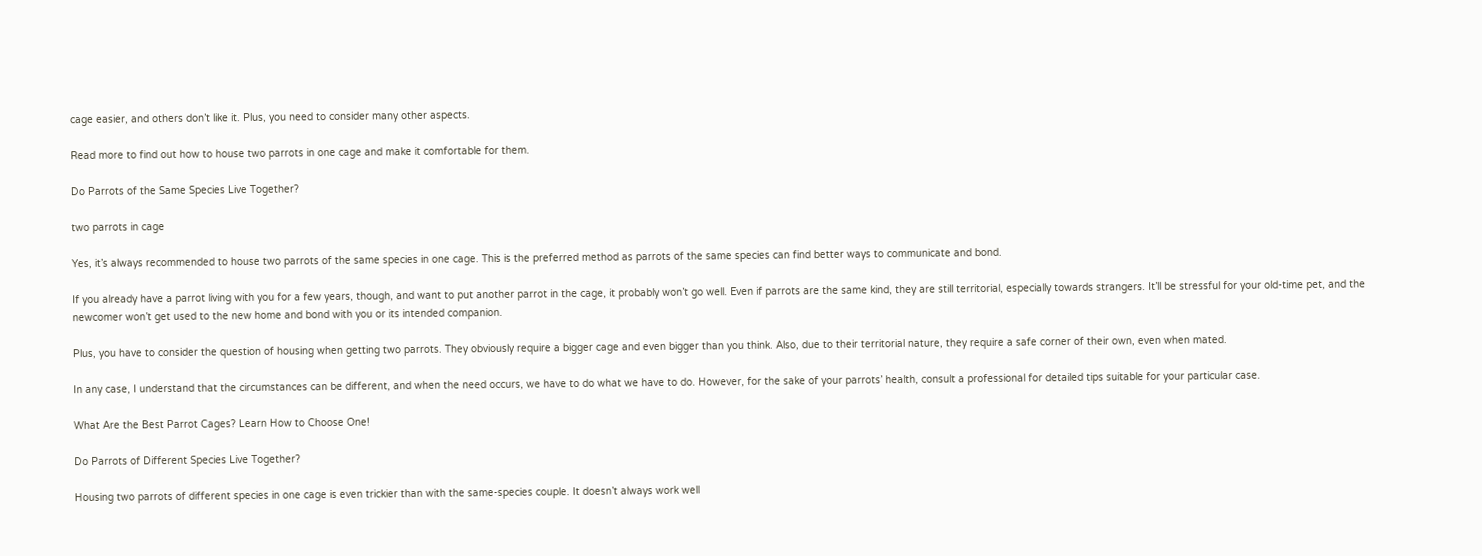cage easier, and others don’t like it. Plus, you need to consider many other aspects.

Read more to find out how to house two parrots in one cage and make it comfortable for them.

Do Parrots of the Same Species Live Together?

two parrots in cage

Yes, it’s always recommended to house two parrots of the same species in one cage. This is the preferred method as parrots of the same species can find better ways to communicate and bond.

If you already have a parrot living with you for a few years, though, and want to put another parrot in the cage, it probably won’t go well. Even if parrots are the same kind, they are still territorial, especially towards strangers. It’ll be stressful for your old-time pet, and the newcomer won’t get used to the new home and bond with you or its intended companion.

Plus, you have to consider the question of housing when getting two parrots. They obviously require a bigger cage and even bigger than you think. Also, due to their territorial nature, they require a safe corner of their own, even when mated.

In any case, I understand that the circumstances can be different, and when the need occurs, we have to do what we have to do. However, for the sake of your parrots’ health, consult a professional for detailed tips suitable for your particular case.

What Are the Best Parrot Cages? Learn How to Choose One!

Do Parrots of Different Species Live Together?

Housing two parrots of different species in one cage is even trickier than with the same-species couple. It doesn’t always work well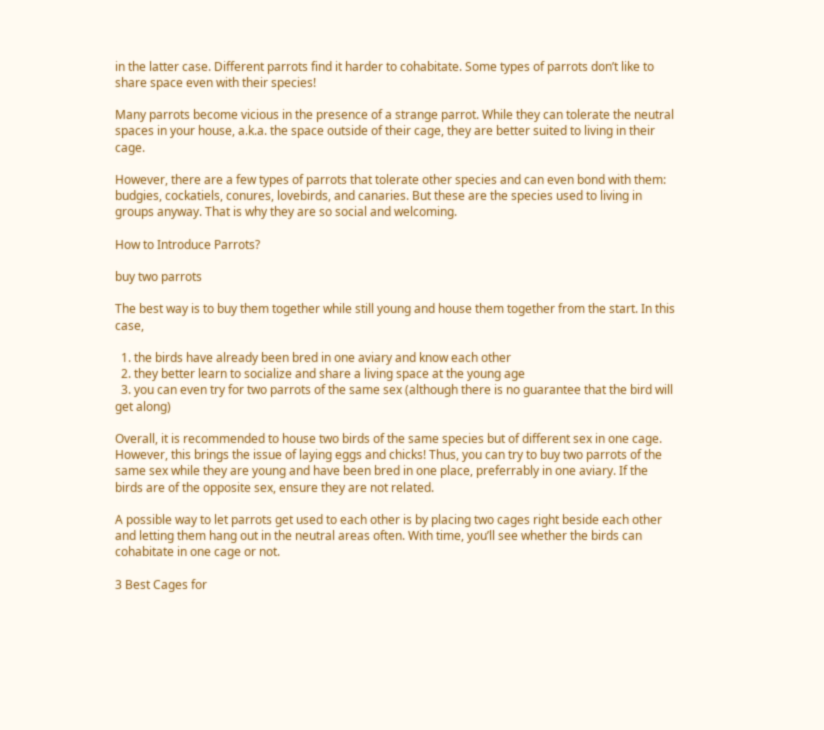in the latter case. Different parrots find it harder to cohabitate. Some types of parrots don’t like to share space even with their species!

Many parrots become vicious in the presence of a strange parrot. While they can tolerate the neutral spaces in your house, a.k.a. the space outside of their cage, they are better suited to living in their cage.

However, there are a few types of parrots that tolerate other species and can even bond with them: budgies, cockatiels, conures, lovebirds, and canaries. But these are the species used to living in groups anyway. That is why they are so social and welcoming.

How to Introduce Parrots?

buy two parrots

The best way is to buy them together while still young and house them together from the start. In this case,

  1. the birds have already been bred in one aviary and know each other
  2. they better learn to socialize and share a living space at the young age
  3. you can even try for two parrots of the same sex (although there is no guarantee that the bird will get along)

Overall, it is recommended to house two birds of the same species but of different sex in one cage. However, this brings the issue of laying eggs and chicks! Thus, you can try to buy two parrots of the same sex while they are young and have been bred in one place, preferrably in one aviary. If the birds are of the opposite sex, ensure they are not related.

A possible way to let parrots get used to each other is by placing two cages right beside each other and letting them hang out in the neutral areas often. With time, you’ll see whether the birds can cohabitate in one cage or not.

3 Best Cages for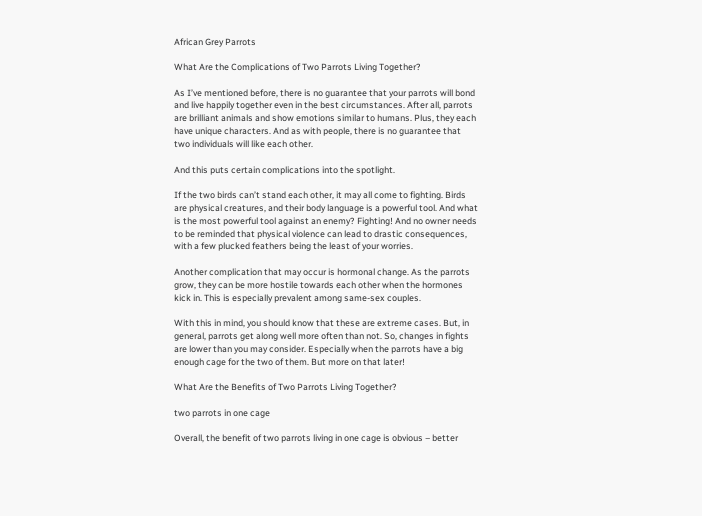African Grey Parrots

What Are the Complications of Two Parrots Living Together?

As I’ve mentioned before, there is no guarantee that your parrots will bond and live happily together even in the best circumstances. After all, parrots are brilliant animals and show emotions similar to humans. Plus, they each have unique characters. And as with people, there is no guarantee that two individuals will like each other.

And this puts certain complications into the spotlight.

If the two birds can’t stand each other, it may all come to fighting. Birds are physical creatures, and their body language is a powerful tool. And what is the most powerful tool against an enemy? Fighting! And no owner needs to be reminded that physical violence can lead to drastic consequences, with a few plucked feathers being the least of your worries.

Another complication that may occur is hormonal change. As the parrots grow, they can be more hostile towards each other when the hormones kick in. This is especially prevalent among same-sex couples.

With this in mind, you should know that these are extreme cases. But, in general, parrots get along well more often than not. So, changes in fights are lower than you may consider. Especially when the parrots have a big enough cage for the two of them. But more on that later!

What Are the Benefits of Two Parrots Living Together?

two parrots in one cage

Overall, the benefit of two parrots living in one cage is obvious – better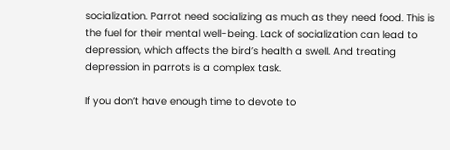socialization. Parrot need socializing as much as they need food. This is the fuel for their mental well-being. Lack of socialization can lead to depression, which affects the bird’s health a swell. And treating depression in parrots is a complex task.

If you don’t have enough time to devote to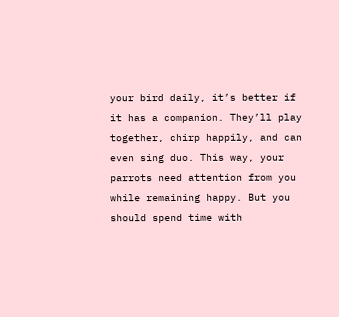your bird daily, it’s better if it has a companion. They’ll play together, chirp happily, and can even sing duo. This way, your parrots need attention from you while remaining happy. But you should spend time with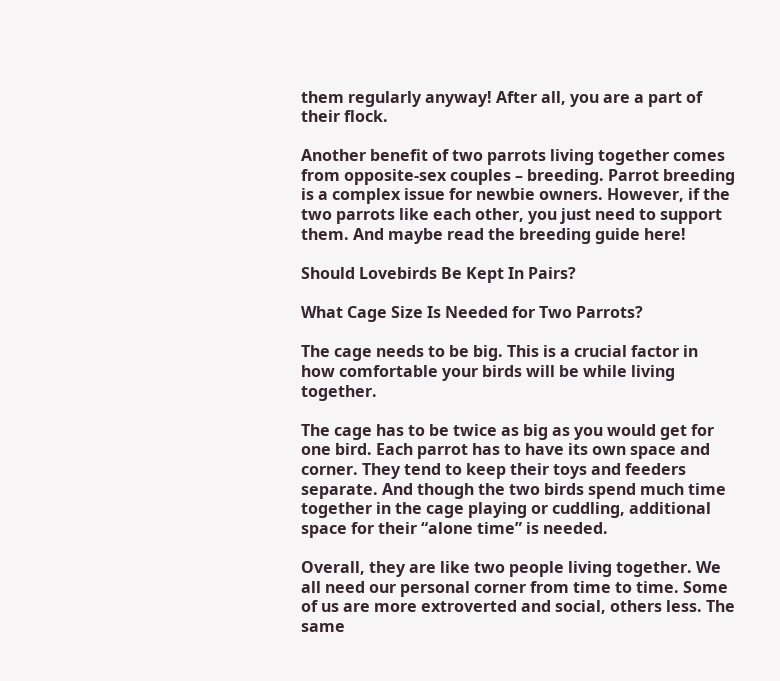them regularly anyway! After all, you are a part of their flock.

Another benefit of two parrots living together comes from opposite-sex couples – breeding. Parrot breeding is a complex issue for newbie owners. However, if the two parrots like each other, you just need to support them. And maybe read the breeding guide here!

Should Lovebirds Be Kept In Pairs?

What Cage Size Is Needed for Two Parrots?

The cage needs to be big. This is a crucial factor in how comfortable your birds will be while living together.

The cage has to be twice as big as you would get for one bird. Each parrot has to have its own space and corner. They tend to keep their toys and feeders separate. And though the two birds spend much time together in the cage playing or cuddling, additional space for their “alone time” is needed.

Overall, they are like two people living together. We all need our personal corner from time to time. Some of us are more extroverted and social, others less. The same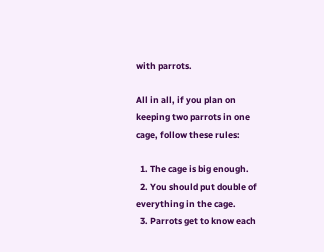with parrots.

All in all, if you plan on keeping two parrots in one cage, follow these rules:

  1. The cage is big enough.
  2. You should put double of everything in the cage.
  3. Parrots get to know each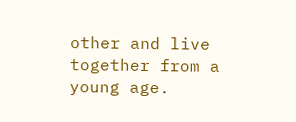other and live together from a young age.